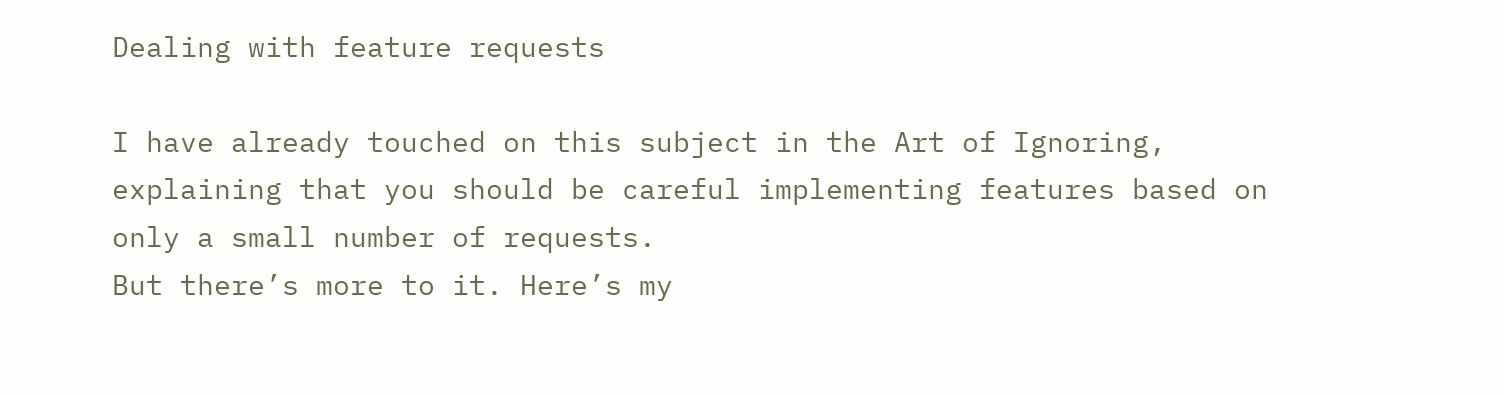Dealing with feature requests

I have already touched on this subject in the Art of Ignoring, explaining that you should be careful implementing features based on only a small number of requests.
But there’s more to it. Here’s my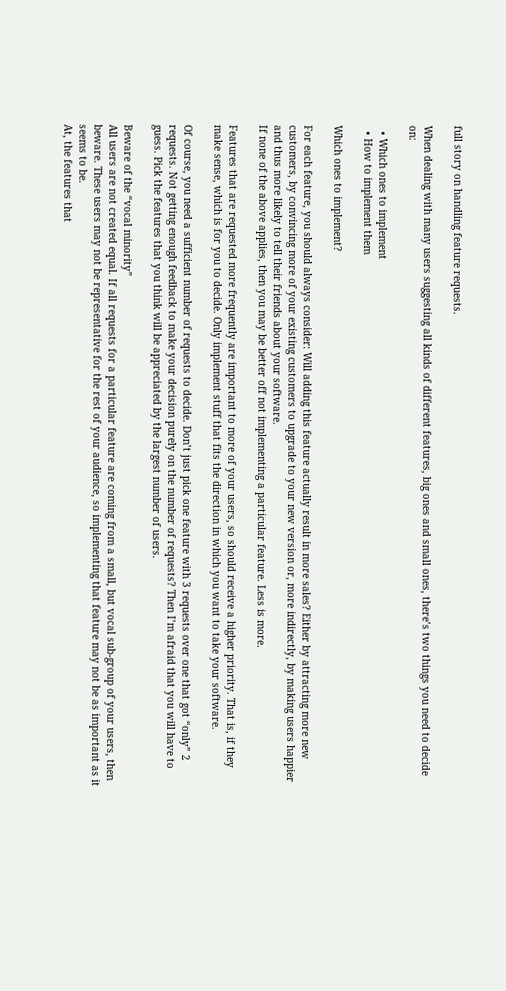full story on handling feature requests.

When dealing with many users suggesting all kinds of different features, big ones and small ones, there’s two things you need to decide on:

  • Which ones to implement
  • How to implement them

Which ones to implement?

For each feature, you should always consider: Will adding this feature actually result in more sales? Either by attracting more new customers, by convincing more of your existing customers to upgrade to your new version or, more indirectly, by making users happier and thus more likely to tell their friends about your software.
If none of the above applies, then you may be better off not implementing a particular feature. Less is more.

Features that are requested more frequently are important to more of your users, so should receive a higher priority. That is, if they make sense, which is for you to decide. Only implement stuff that fits the direction in which you want to take your software.

Of course, you need a sufficient number of requests to decide. Don’t just pick one feature with 3 requests over one that got “only” 2 requests. Not getting enough feedback to make your decision purely on the number of requests? Then I’m afraid that you will have to guess. Pick the features that you think will be appreciated by the largest number of users.

Beware of the “vocal minority”
All users are not created equal. If all requests for a particular feature are coming from a small, but vocal sub-group of your users, then beware. These users may not be representative for the rest of your audience, so implementing that feature may not be as important as it seems to be.
At, the features that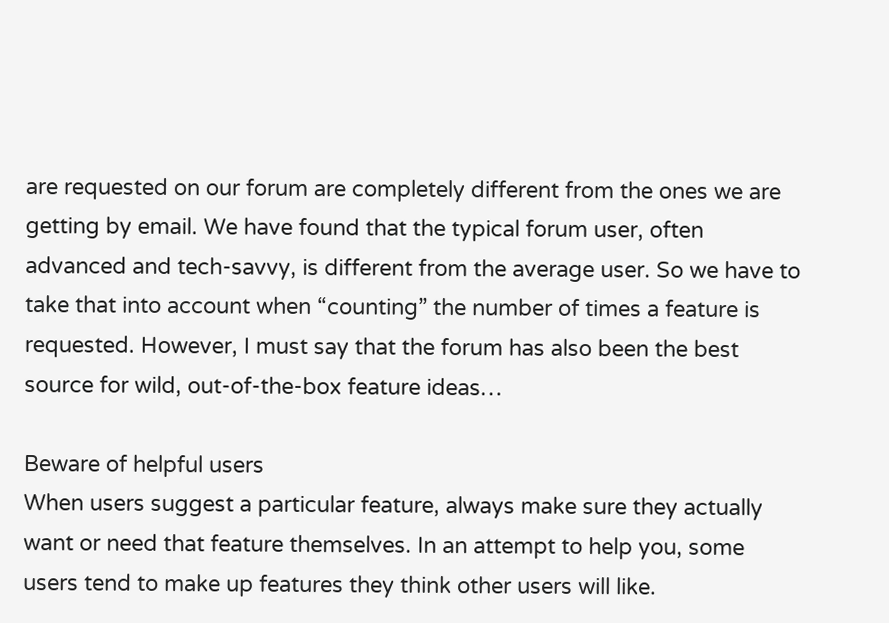are requested on our forum are completely different from the ones we are getting by email. We have found that the typical forum user, often advanced and tech-savvy, is different from the average user. So we have to take that into account when “counting” the number of times a feature is requested. However, I must say that the forum has also been the best source for wild, out-of-the-box feature ideas…

Beware of helpful users
When users suggest a particular feature, always make sure they actually want or need that feature themselves. In an attempt to help you, some users tend to make up features they think other users will like.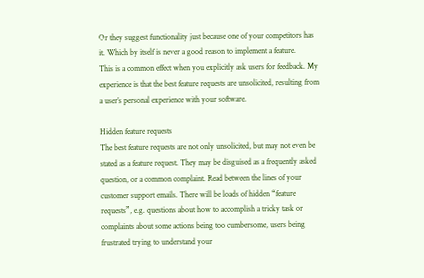Or they suggest functionality just because one of your competitors has it. Which by itself is never a good reason to implement a feature.
This is a common effect when you explicitly ask users for feedback. My experience is that the best feature requests are unsolicited, resulting from a user’s personal experience with your software.

Hidden feature requests
The best feature requests are not only unsolicited, but may not even be stated as a feature request. They may be disguised as a frequently asked question, or a common complaint. Read between the lines of your customer support emails. There will be loads of hidden “feature requests”, e.g. questions about how to accomplish a tricky task or complaints about some actions being too cumbersome, users being frustrated trying to understand your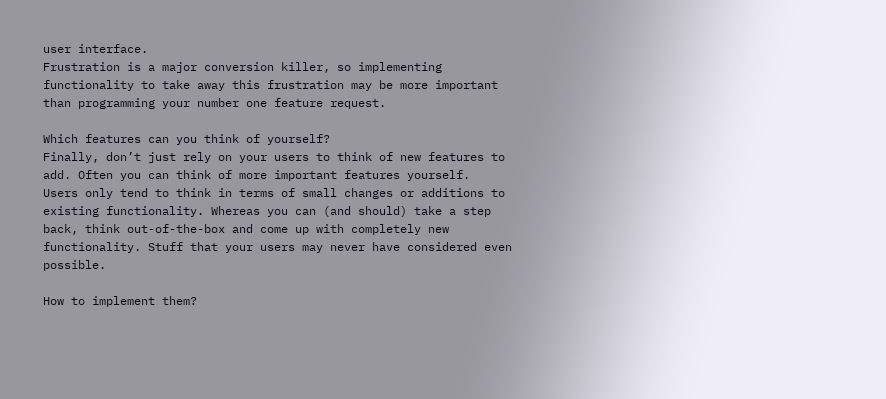user interface.
Frustration is a major conversion killer, so implementing functionality to take away this frustration may be more important than programming your number one feature request.

Which features can you think of yourself?
Finally, don’t just rely on your users to think of new features to add. Often you can think of more important features yourself.
Users only tend to think in terms of small changes or additions to existing functionality. Whereas you can (and should) take a step back, think out-of-the-box and come up with completely new functionality. Stuff that your users may never have considered even possible.

How to implement them?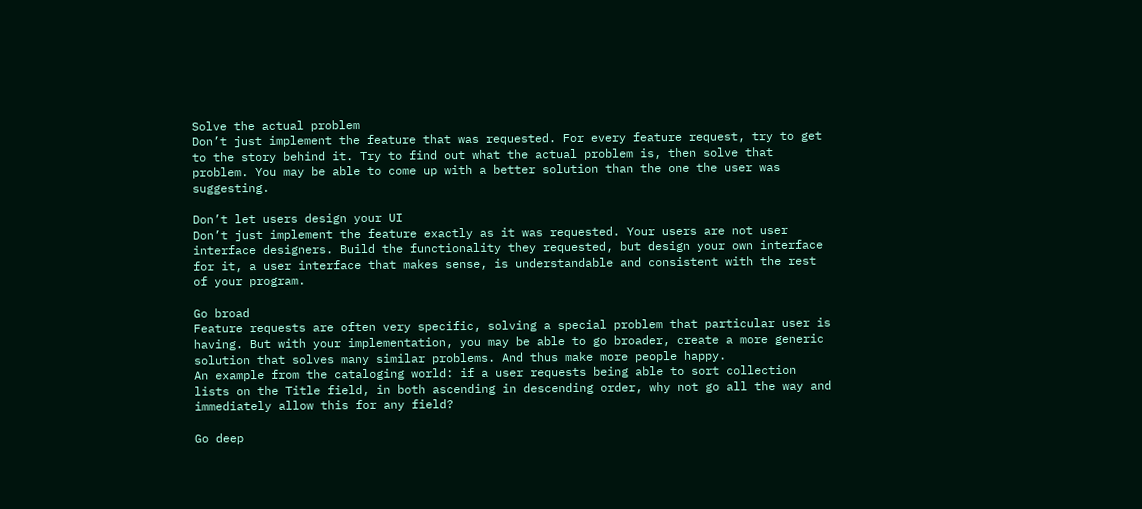Solve the actual problem
Don’t just implement the feature that was requested. For every feature request, try to get to the story behind it. Try to find out what the actual problem is, then solve that problem. You may be able to come up with a better solution than the one the user was suggesting.

Don’t let users design your UI
Don’t just implement the feature exactly as it was requested. Your users are not user interface designers. Build the functionality they requested, but design your own interface for it, a user interface that makes sense, is understandable and consistent with the rest of your program.

Go broad
Feature requests are often very specific, solving a special problem that particular user is having. But with your implementation, you may be able to go broader, create a more generic solution that solves many similar problems. And thus make more people happy.
An example from the cataloging world: if a user requests being able to sort collection lists on the Title field, in both ascending in descending order, why not go all the way and immediately allow this for any field?

Go deep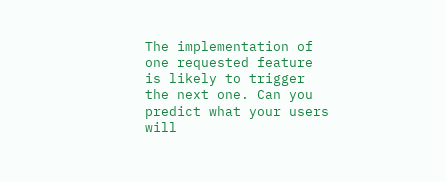The implementation of one requested feature is likely to trigger the next one. Can you predict what your users will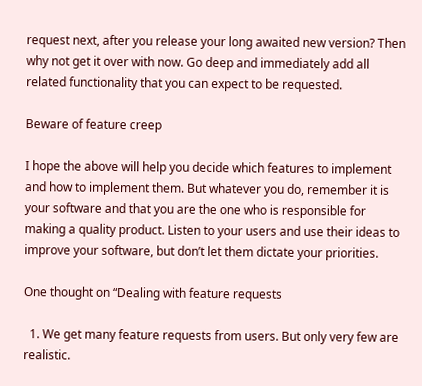request next, after you release your long awaited new version? Then why not get it over with now. Go deep and immediately add all related functionality that you can expect to be requested.

Beware of feature creep

I hope the above will help you decide which features to implement and how to implement them. But whatever you do, remember it is your software and that you are the one who is responsible for making a quality product. Listen to your users and use their ideas to improve your software, but don’t let them dictate your priorities.

One thought on “Dealing with feature requests

  1. We get many feature requests from users. But only very few are realistic.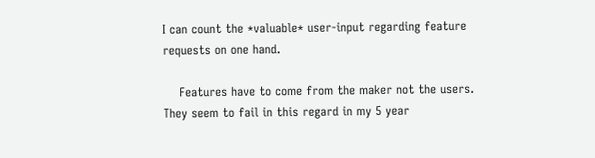I can count the *valuable* user-input regarding feature requests on one hand.

    Features have to come from the maker not the users. They seem to fail in this regard in my 5 year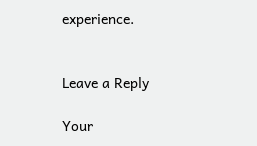experience.


Leave a Reply

Your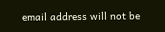email address will not be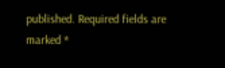published. Required fields are marked *